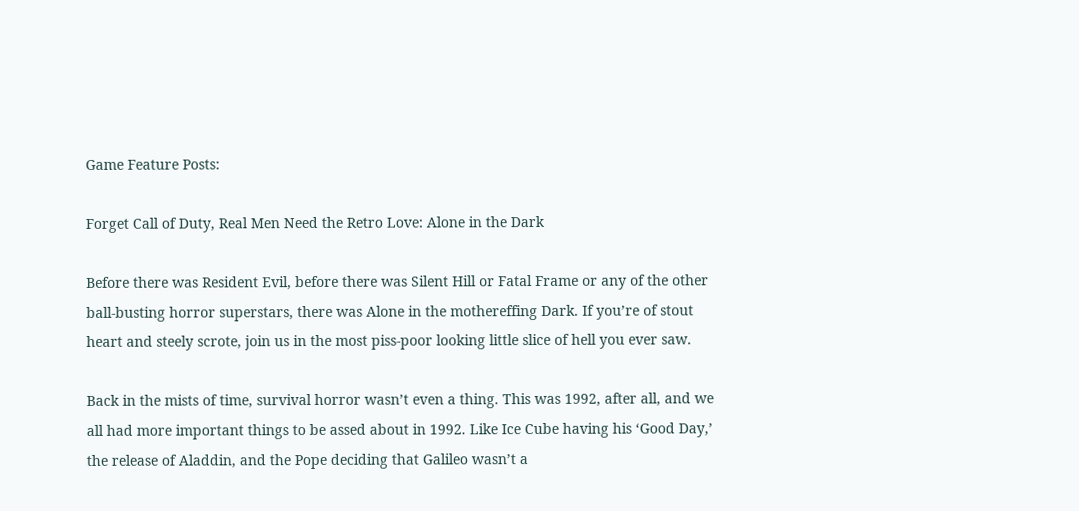Game Feature Posts:

Forget Call of Duty, Real Men Need the Retro Love: Alone in the Dark

Before there was Resident Evil, before there was Silent Hill or Fatal Frame or any of the other ball-busting horror superstars, there was Alone in the mothereffing Dark. If you’re of stout heart and steely scrote, join us in the most piss-poor looking little slice of hell you ever saw.

Back in the mists of time, survival horror wasn’t even a thing. This was 1992, after all, and we all had more important things to be assed about in 1992. Like Ice Cube having his ‘Good Day,’ the release of Aladdin, and the Pope deciding that Galileo wasn’t a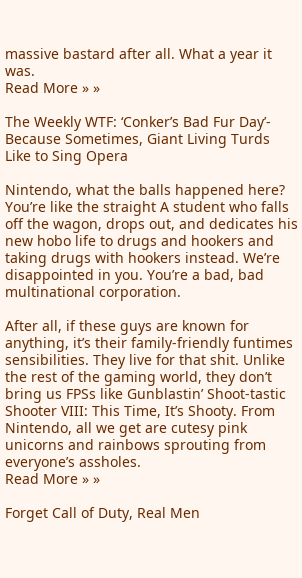massive bastard after all. What a year it was.
Read More » »

The Weekly WTF: ‘Conker’s Bad Fur Day’- Because Sometimes, Giant Living Turds Like to Sing Opera

Nintendo, what the balls happened here? You’re like the straight A student who falls off the wagon, drops out, and dedicates his new hobo life to drugs and hookers and taking drugs with hookers instead. We’re disappointed in you. You’re a bad, bad multinational corporation.

After all, if these guys are known for anything, it’s their family-friendly funtimes sensibilities. They live for that shit. Unlike the rest of the gaming world, they don’t bring us FPSs like Gunblastin’ Shoot-tastic Shooter VIII: This Time, It’s Shooty. From Nintendo, all we get are cutesy pink unicorns and rainbows sprouting from everyone’s assholes.
Read More » »

Forget Call of Duty, Real Men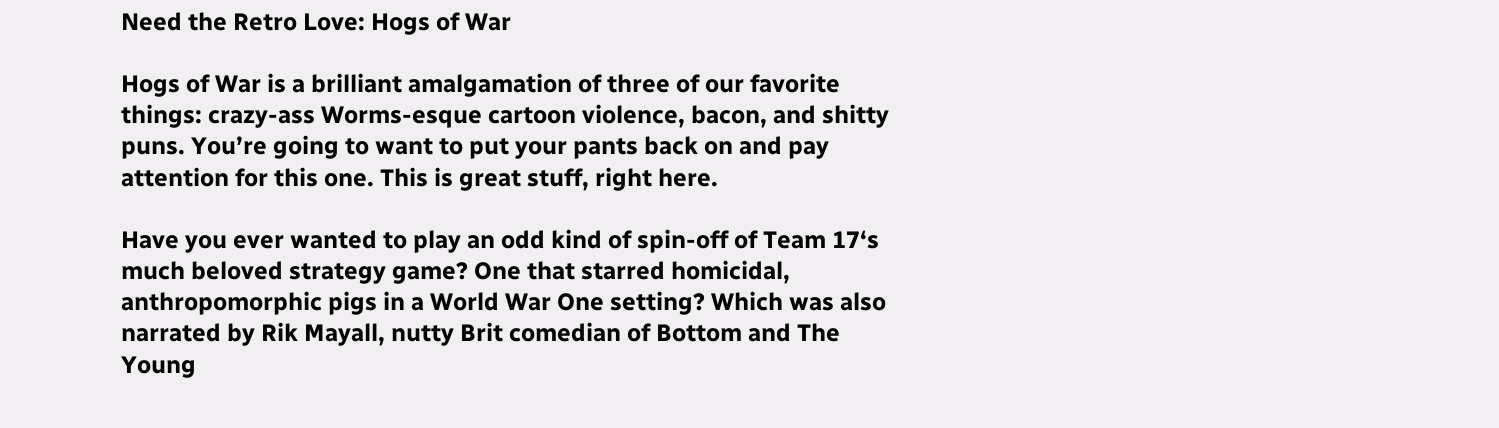Need the Retro Love: Hogs of War

Hogs of War is a brilliant amalgamation of three of our favorite things: crazy-ass Worms-esque cartoon violence, bacon, and shitty puns. You’re going to want to put your pants back on and pay attention for this one. This is great stuff, right here.

Have you ever wanted to play an odd kind of spin-off of Team 17‘s much beloved strategy game? One that starred homicidal, anthropomorphic pigs in a World War One setting? Which was also narrated by Rik Mayall, nutty Brit comedian of Bottom and The Young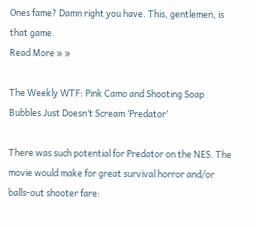Ones fame? Damn right you have. This, gentlemen, is that game.
Read More » »

The Weekly WTF: Pink Camo and Shooting Soap Bubbles Just Doesn’t Scream ‘Predator’

There was such potential for Predator on the NES. The movie would make for great survival horror and/or balls-out shooter fare: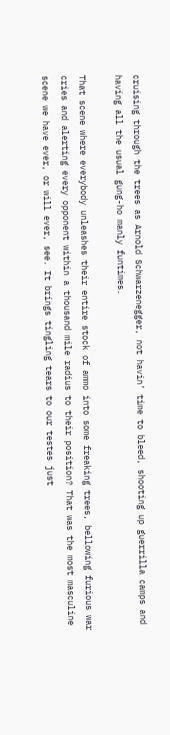cruising through the trees as Arnold Schwarzenegger, not havin’ time to bleed, shooting up guerrilla camps and having all the usual gung-ho manly funtimes.

That scene where everybody unleashes their entire stock of ammo into some freaking trees, bellowing furious war cries and alerting every opponent within a thousand mile radius to their position? That was the most masculine scene we have ever, or will ever, see. It brings tingling tears to our testes just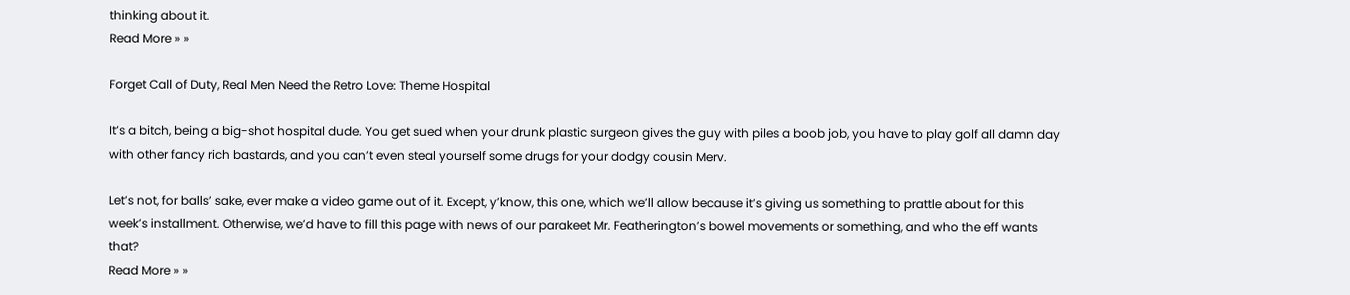thinking about it.
Read More » »

Forget Call of Duty, Real Men Need the Retro Love: Theme Hospital

It’s a bitch, being a big-shot hospital dude. You get sued when your drunk plastic surgeon gives the guy with piles a boob job, you have to play golf all damn day with other fancy rich bastards, and you can’t even steal yourself some drugs for your dodgy cousin Merv.

Let’s not, for balls’ sake, ever make a video game out of it. Except, y’know, this one, which we’ll allow because it’s giving us something to prattle about for this week’s installment. Otherwise, we’d have to fill this page with news of our parakeet Mr. Featherington’s bowel movements or something, and who the eff wants that?
Read More » »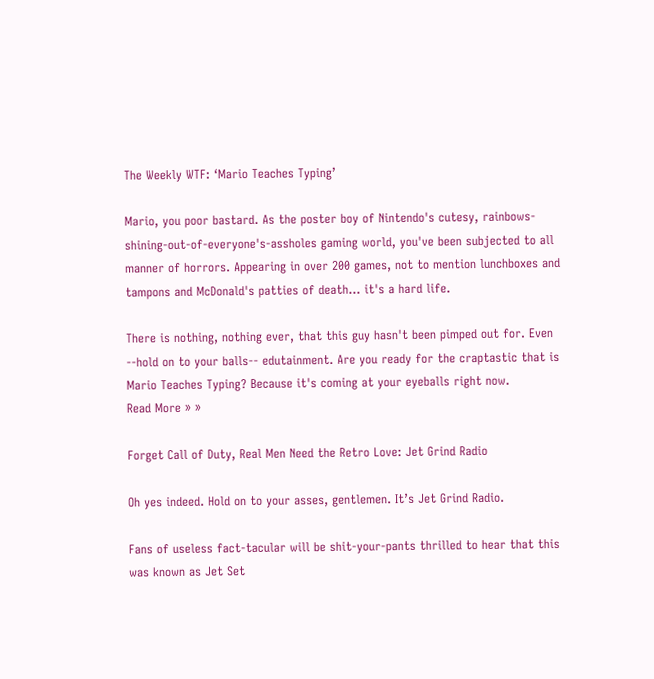The Weekly WTF: ‘Mario Teaches Typing’

Mario, you poor bastard. As the poster boy of Nintendo's cutesy, rainbows-shining-out-of-everyone's-assholes gaming world, you've been subjected to all manner of horrors. Appearing in over 200 games, not to mention lunchboxes and tampons and McDonald's patties of death... it's a hard life.

There is nothing, nothing ever, that this guy hasn't been pimped out for. Even --hold on to your balls-- edutainment. Are you ready for the craptastic that is Mario Teaches Typing? Because it's coming at your eyeballs right now.
Read More » »

Forget Call of Duty, Real Men Need the Retro Love: Jet Grind Radio

Oh yes indeed. Hold on to your asses, gentlemen. It’s Jet Grind Radio.

Fans of useless fact-tacular will be shit-your-pants thrilled to hear that this was known as Jet Set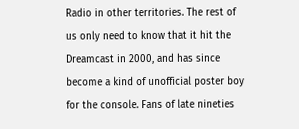Radio in other territories. The rest of us only need to know that it hit the Dreamcast in 2000, and has since become a kind of unofficial poster boy for the console. Fans of late nineties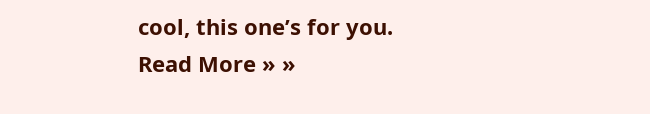cool, this one’s for you.
Read More » »